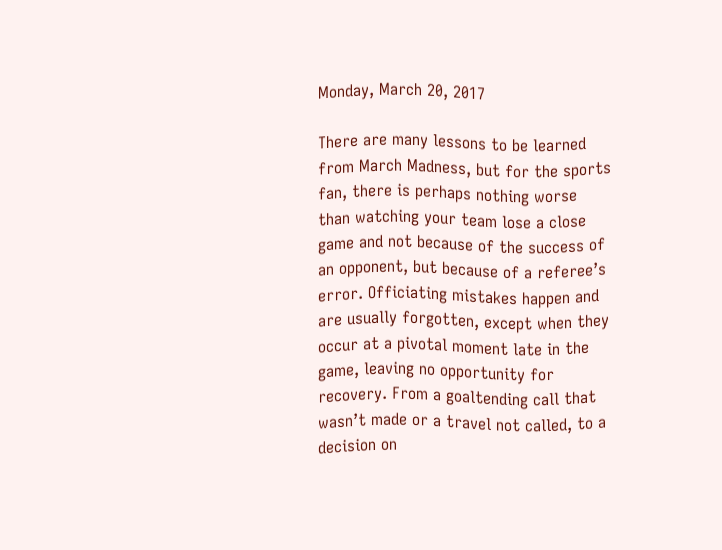Monday, March 20, 2017

There are many lessons to be learned from March Madness, but for the sports fan, there is perhaps nothing worse than watching your team lose a close game and not because of the success of an opponent, but because of a referee’s error. Officiating mistakes happen and are usually forgotten, except when they occur at a pivotal moment late in the game, leaving no opportunity for recovery. From a goaltending call that wasn’t made or a travel not called, to a decision on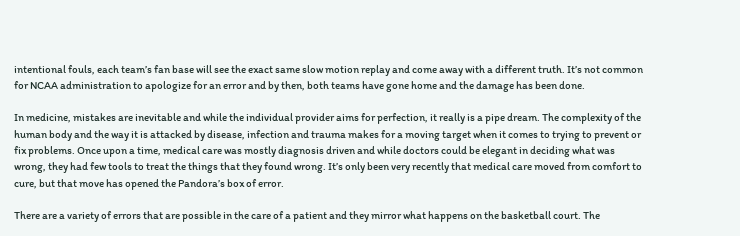intentional fouls, each team’s fan base will see the exact same slow motion replay and come away with a different truth. It’s not common for NCAA administration to apologize for an error and by then, both teams have gone home and the damage has been done.

In medicine, mistakes are inevitable and while the individual provider aims for perfection, it really is a pipe dream. The complexity of the human body and the way it is attacked by disease, infection and trauma makes for a moving target when it comes to trying to prevent or fix problems. Once upon a time, medical care was mostly diagnosis driven and while doctors could be elegant in deciding what was wrong, they had few tools to treat the things that they found wrong. It’s only been very recently that medical care moved from comfort to cure, but that move has opened the Pandora’s box of error.

There are a variety of errors that are possible in the care of a patient and they mirror what happens on the basketball court. The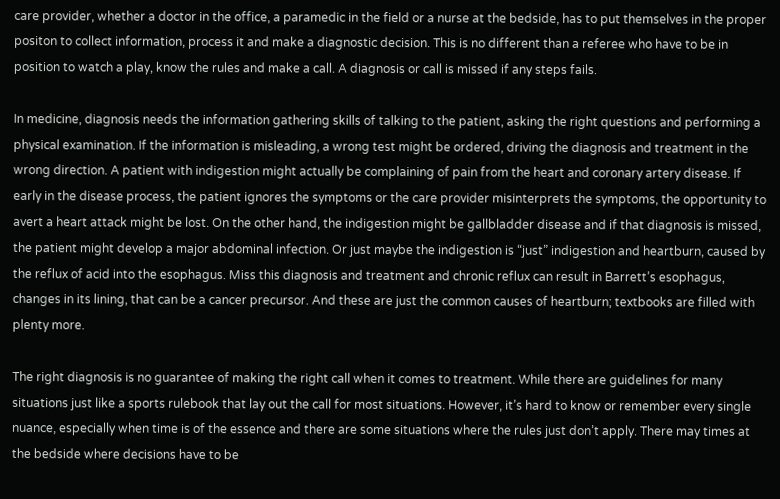care provider, whether a doctor in the office, a paramedic in the field or a nurse at the bedside, has to put themselves in the proper positon to collect information, process it and make a diagnostic decision. This is no different than a referee who have to be in position to watch a play, know the rules and make a call. A diagnosis or call is missed if any steps fails.

In medicine, diagnosis needs the information gathering skills of talking to the patient, asking the right questions and performing a physical examination. If the information is misleading, a wrong test might be ordered, driving the diagnosis and treatment in the wrong direction. A patient with indigestion might actually be complaining of pain from the heart and coronary artery disease. If early in the disease process, the patient ignores the symptoms or the care provider misinterprets the symptoms, the opportunity to avert a heart attack might be lost. On the other hand, the indigestion might be gallbladder disease and if that diagnosis is missed, the patient might develop a major abdominal infection. Or just maybe the indigestion is “just” indigestion and heartburn, caused by the reflux of acid into the esophagus. Miss this diagnosis and treatment and chronic reflux can result in Barrett’s esophagus, changes in its lining, that can be a cancer precursor. And these are just the common causes of heartburn; textbooks are filled with plenty more.

The right diagnosis is no guarantee of making the right call when it comes to treatment. While there are guidelines for many situations just like a sports rulebook that lay out the call for most situations. However, it’s hard to know or remember every single nuance, especially when time is of the essence and there are some situations where the rules just don’t apply. There may times at the bedside where decisions have to be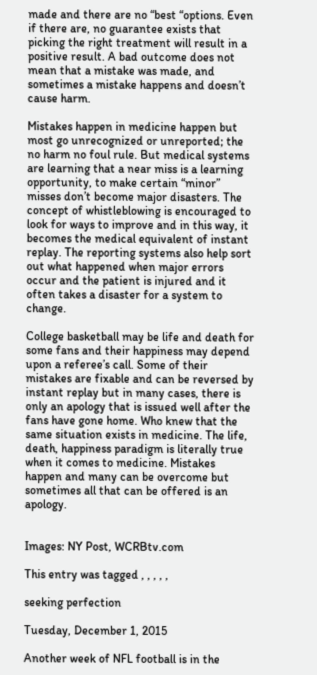made and there are no “best “options. Even if there are, no guarantee exists that picking the right treatment will result in a positive result. A bad outcome does not mean that a mistake was made, and sometimes a mistake happens and doesn’t cause harm.

Mistakes happen in medicine happen but most go unrecognized or unreported; the no harm no foul rule. But medical systems are learning that a near miss is a learning opportunity, to make certain “minor” misses don’t become major disasters. The concept of whistleblowing is encouraged to look for ways to improve and in this way, it becomes the medical equivalent of instant replay. The reporting systems also help sort out what happened when major errors occur and the patient is injured and it often takes a disaster for a system to change.

College basketball may be life and death for some fans and their happiness may depend upon a referee’s call. Some of their mistakes are fixable and can be reversed by instant replay but in many cases, there is only an apology that is issued well after the fans have gone home. Who knew that the same situation exists in medicine. The life, death, happiness paradigm is literally true when it comes to medicine. Mistakes happen and many can be overcome but sometimes all that can be offered is an apology.


Images: NY Post, WCRBtv.com

This entry was tagged , , , , ,

seeking perfection

Tuesday, December 1, 2015

Another week of NFL football is in the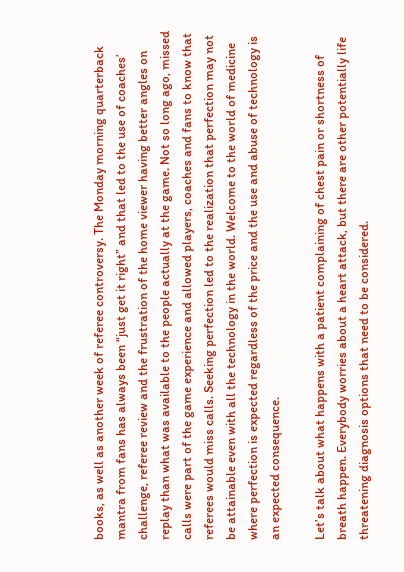books, as well as another week of referee controversy. The Monday morning quarterback mantra from fans has always been “just get it right” and that led to the use of coaches’ challenge, referee review and the frustration of the home viewer having better angles on replay than what was available to the people actually at the game. Not so long ago, missed calls were part of the game experience and allowed players, coaches and fans to know that referees would miss calls. Seeking perfection led to the realization that perfection may not be attainable even with all the technology in the world. Welcome to the world of medicine where perfection is expected regardless of the price and the use and abuse of technology is an expected consequence.

Let’s talk about what happens with a patient complaining of chest pain or shortness of breath happen. Everybody worries about a heart attack, but there are other potentially life threatening diagnosis options that need to be considered.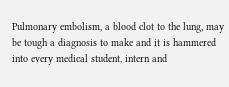Pulmonary embolism, a blood clot to the lung, may be tough a diagnosis to make and it is hammered into every medical student, intern and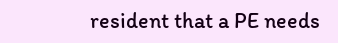resident that a PE needs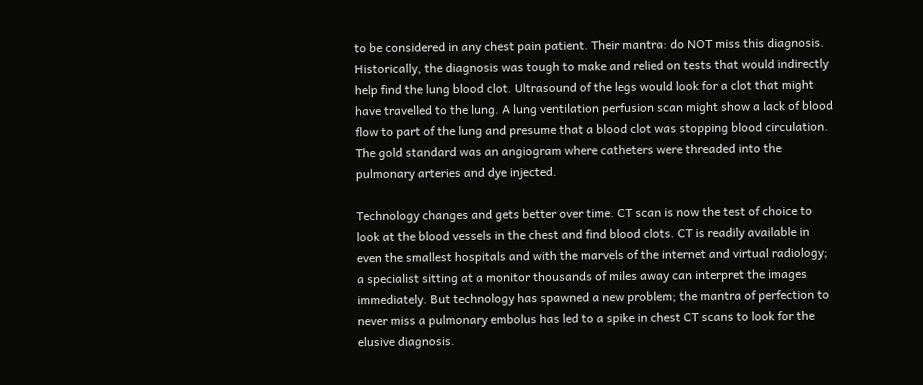to be considered in any chest pain patient. Their mantra: do NOT miss this diagnosis. Historically, the diagnosis was tough to make and relied on tests that would indirectly help find the lung blood clot. Ultrasound of the legs would look for a clot that might have travelled to the lung. A lung ventilation perfusion scan might show a lack of blood flow to part of the lung and presume that a blood clot was stopping blood circulation. The gold standard was an angiogram where catheters were threaded into the pulmonary arteries and dye injected.

Technology changes and gets better over time. CT scan is now the test of choice to look at the blood vessels in the chest and find blood clots. CT is readily available in even the smallest hospitals and with the marvels of the internet and virtual radiology; a specialist sitting at a monitor thousands of miles away can interpret the images immediately. But technology has spawned a new problem; the mantra of perfection to never miss a pulmonary embolus has led to a spike in chest CT scans to look for the elusive diagnosis.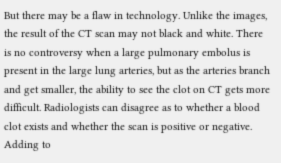But there may be a flaw in technology. Unlike the images, the result of the CT scan may not black and white. There is no controversy when a large pulmonary embolus is present in the large lung arteries, but as the arteries branch and get smaller, the ability to see the clot on CT gets more difficult. Radiologists can disagree as to whether a blood clot exists and whether the scan is positive or negative. Adding to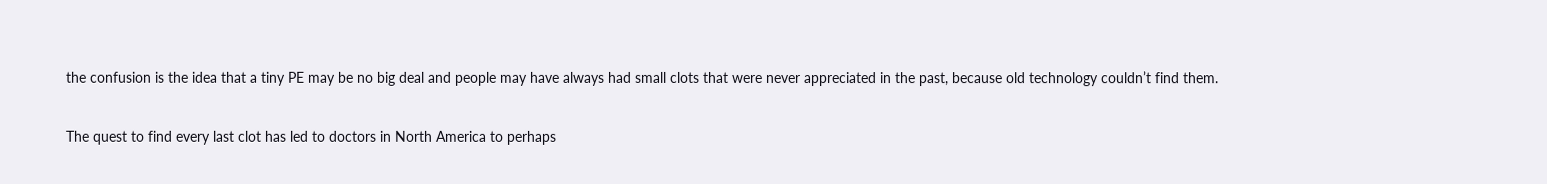the confusion is the idea that a tiny PE may be no big deal and people may have always had small clots that were never appreciated in the past, because old technology couldn’t find them.

The quest to find every last clot has led to doctors in North America to perhaps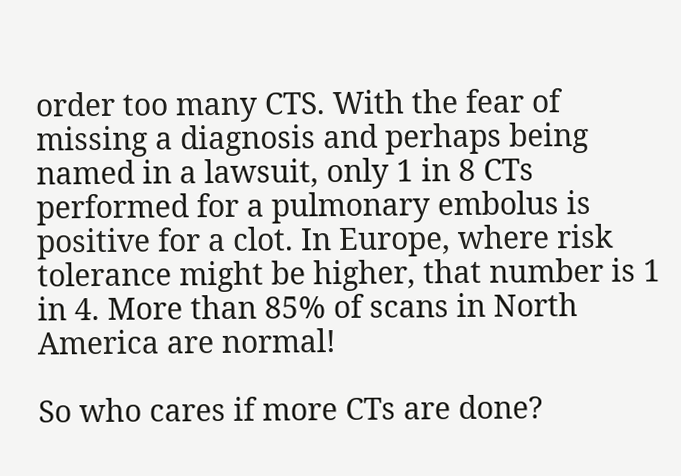order too many CTS. With the fear of missing a diagnosis and perhaps being named in a lawsuit, only 1 in 8 CTs performed for a pulmonary embolus is positive for a clot. In Europe, where risk tolerance might be higher, that number is 1 in 4. More than 85% of scans in North America are normal!

So who cares if more CTs are done?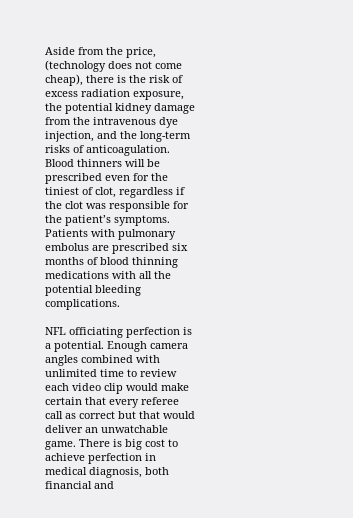Aside from the price, (technology does not come cheap), there is the risk of excess radiation exposure, the potential kidney damage from the intravenous dye injection, and the long-term risks of anticoagulation. Blood thinners will be prescribed even for the tiniest of clot, regardless if the clot was responsible for the patient’s symptoms. Patients with pulmonary embolus are prescribed six months of blood thinning medications with all the potential bleeding complications.

NFL officiating perfection is a potential. Enough camera angles combined with unlimited time to review each video clip would make certain that every referee call as correct but that would deliver an unwatchable game. There is big cost to achieve perfection in medical diagnosis, both financial and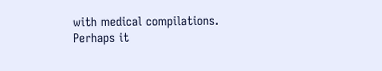with medical compilations. Perhaps it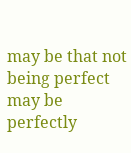may be that not being perfect may be perfectly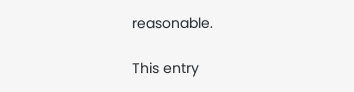reasonable.

This entry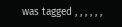was tagged , , , , , ,